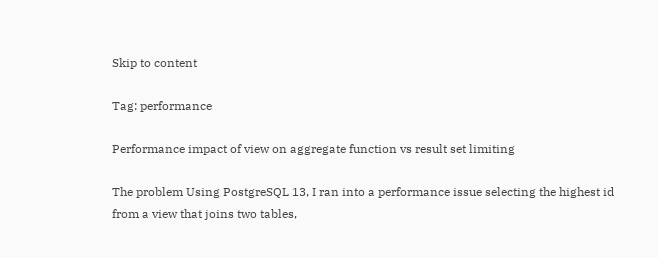Skip to content

Tag: performance

Performance impact of view on aggregate function vs result set limiting

The problem Using PostgreSQL 13, I ran into a performance issue selecting the highest id from a view that joins two tables,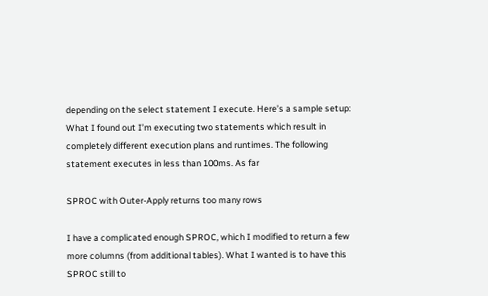depending on the select statement I execute. Here’s a sample setup: What I found out I’m executing two statements which result in completely different execution plans and runtimes. The following statement executes in less than 100ms. As far

SPROC with Outer-Apply returns too many rows

I have a complicated enough SPROC, which I modified to return a few more columns (from additional tables). What I wanted is to have this SPROC still to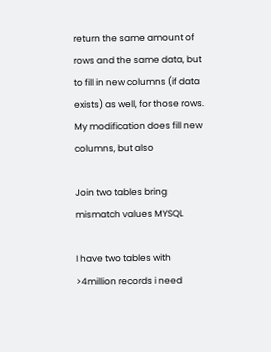return the same amount of rows and the same data, but to fill in new columns (if data exists) as well, for those rows. My modification does fill new columns, but also

Join two tables bring mismatch values MYSQL

I have two tables with >4million records i need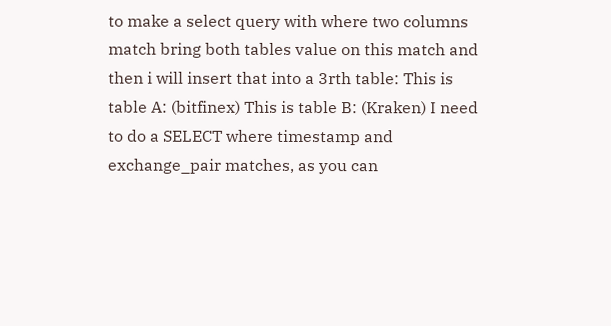to make a select query with where two columns match bring both tables value on this match and then i will insert that into a 3rth table: This is table A: (bitfinex) This is table B: (Kraken) I need to do a SELECT where timestamp and exchange_pair matches, as you can